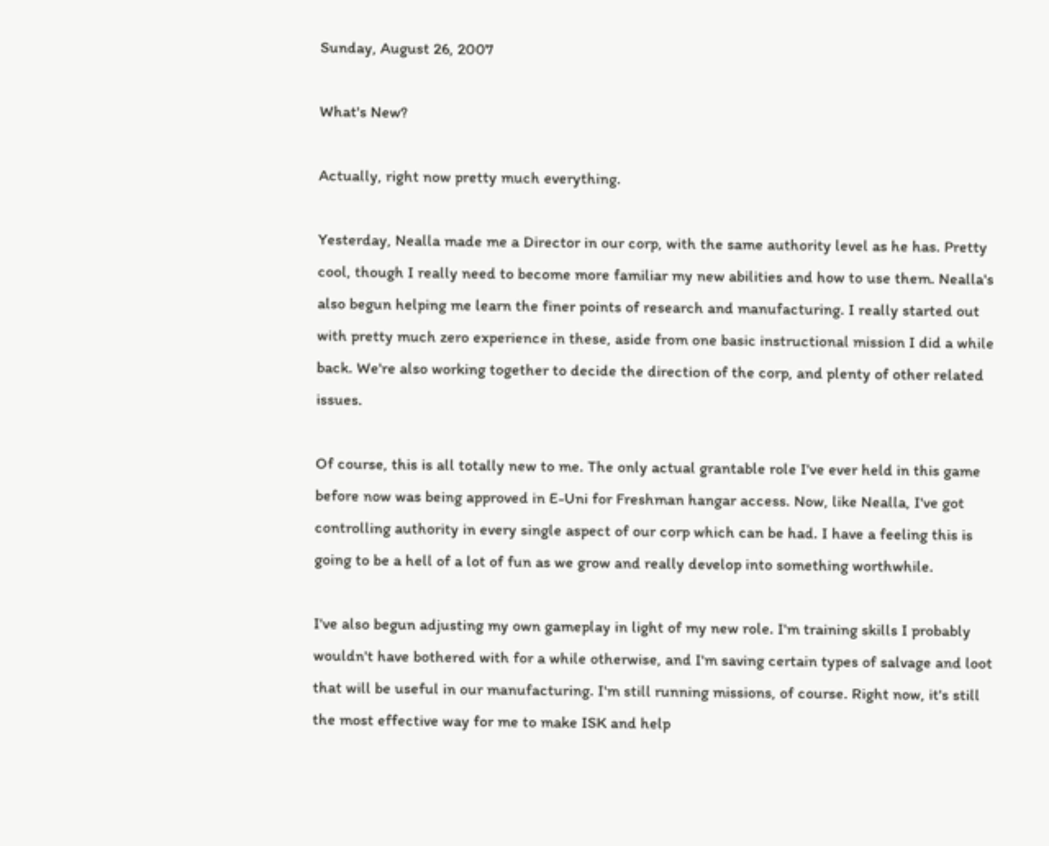Sunday, August 26, 2007

What's New?

Actually, right now pretty much everything.

Yesterday, Nealla made me a Director in our corp, with the same authority level as he has. Pretty cool, though I really need to become more familiar my new abilities and how to use them. Nealla's also begun helping me learn the finer points of research and manufacturing. I really started out with pretty much zero experience in these, aside from one basic instructional mission I did a while back. We're also working together to decide the direction of the corp, and plenty of other related issues.

Of course, this is all totally new to me. The only actual grantable role I've ever held in this game before now was being approved in E-Uni for Freshman hangar access. Now, like Nealla, I've got controlling authority in every single aspect of our corp which can be had. I have a feeling this is going to be a hell of a lot of fun as we grow and really develop into something worthwhile.

I've also begun adjusting my own gameplay in light of my new role. I'm training skills I probably wouldn't have bothered with for a while otherwise, and I'm saving certain types of salvage and loot that will be useful in our manufacturing. I'm still running missions, of course. Right now, it's still the most effective way for me to make ISK and help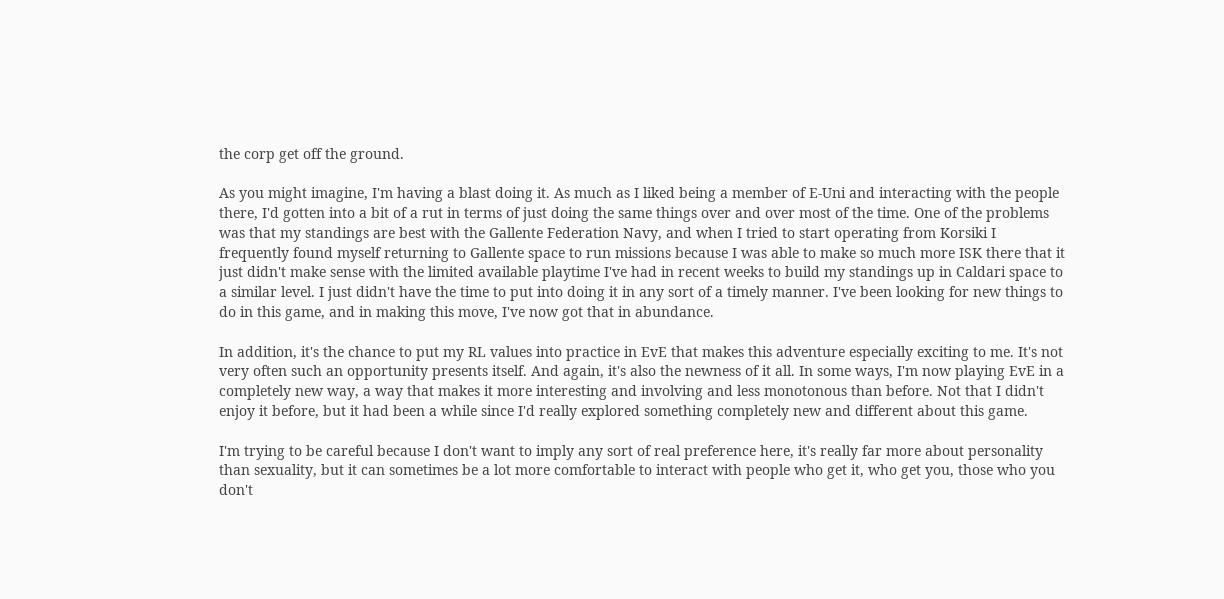the corp get off the ground.

As you might imagine, I'm having a blast doing it. As much as I liked being a member of E-Uni and interacting with the people there, I'd gotten into a bit of a rut in terms of just doing the same things over and over most of the time. One of the problems was that my standings are best with the Gallente Federation Navy, and when I tried to start operating from Korsiki I frequently found myself returning to Gallente space to run missions because I was able to make so much more ISK there that it just didn't make sense with the limited available playtime I've had in recent weeks to build my standings up in Caldari space to a similar level. I just didn't have the time to put into doing it in any sort of a timely manner. I've been looking for new things to do in this game, and in making this move, I've now got that in abundance.

In addition, it's the chance to put my RL values into practice in EvE that makes this adventure especially exciting to me. It's not very often such an opportunity presents itself. And again, it's also the newness of it all. In some ways, I'm now playing EvE in a completely new way, a way that makes it more interesting and involving and less monotonous than before. Not that I didn't enjoy it before, but it had been a while since I'd really explored something completely new and different about this game.

I'm trying to be careful because I don't want to imply any sort of real preference here, it's really far more about personality than sexuality, but it can sometimes be a lot more comfortable to interact with people who get it, who get you, those who you don't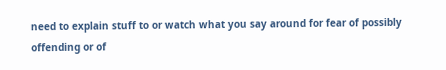need to explain stuff to or watch what you say around for fear of possibly offending or of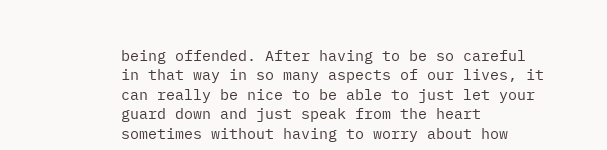being offended. After having to be so careful in that way in so many aspects of our lives, it can really be nice to be able to just let your guard down and just speak from the heart sometimes without having to worry about how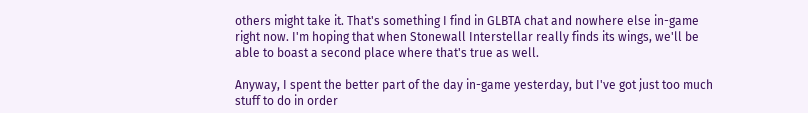others might take it. That's something I find in GLBTA chat and nowhere else in-game right now. I'm hoping that when Stonewall Interstellar really finds its wings, we'll be able to boast a second place where that's true as well.

Anyway, I spent the better part of the day in-game yesterday, but I've got just too much stuff to do in order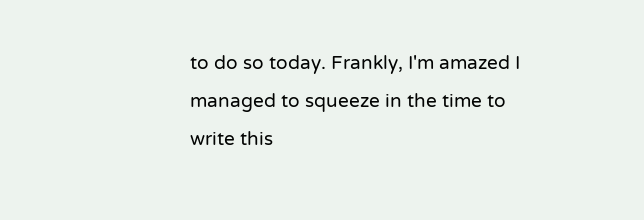to do so today. Frankly, I'm amazed I managed to squeeze in the time to write this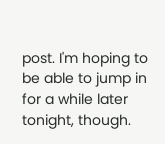post. I'm hoping to be able to jump in for a while later tonight, though.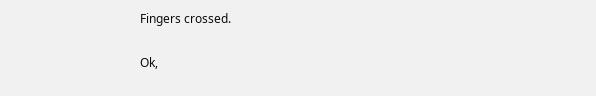Fingers crossed.

Ok,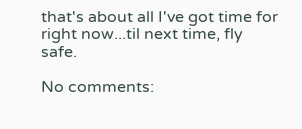that's about all I've got time for right now...til next time, fly safe.

No comments: